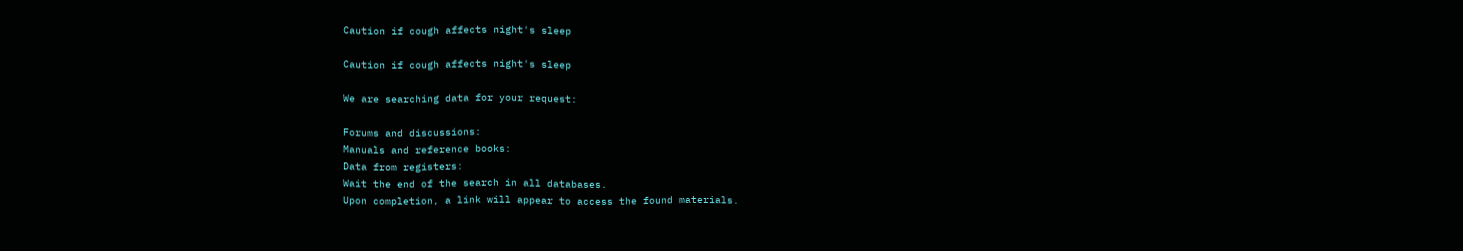Caution if cough affects night's sleep

Caution if cough affects night's sleep

We are searching data for your request:

Forums and discussions:
Manuals and reference books:
Data from registers:
Wait the end of the search in all databases.
Upon completion, a link will appear to access the found materials.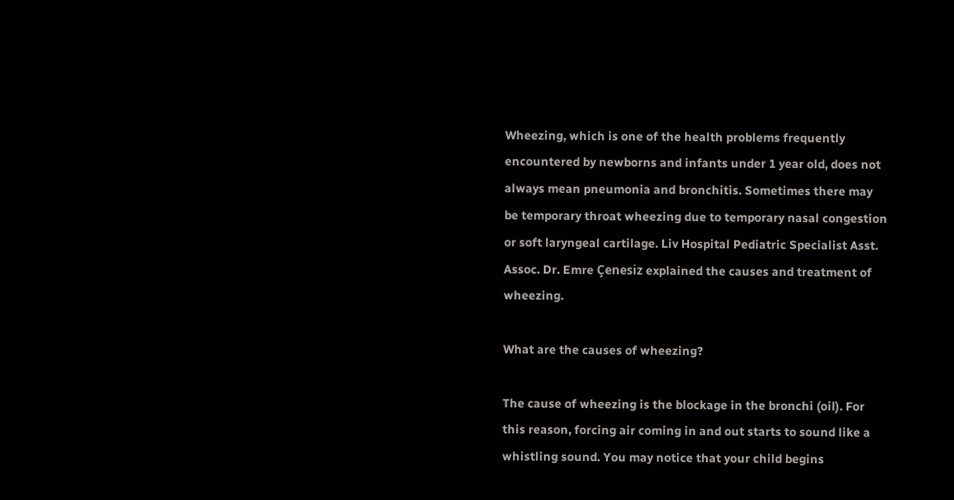Wheezing, which is one of the health problems frequently encountered by newborns and infants under 1 year old, does not always mean pneumonia and bronchitis. Sometimes there may be temporary throat wheezing due to temporary nasal congestion or soft laryngeal cartilage. Liv Hospital Pediatric Specialist Asst. Assoc. Dr. Emre Çenesiz explained the causes and treatment of wheezing.

What are the causes of wheezing?

The cause of wheezing is the blockage in the bronchi (oil). For this reason, forcing air coming in and out starts to sound like a whistling sound. You may notice that your child begins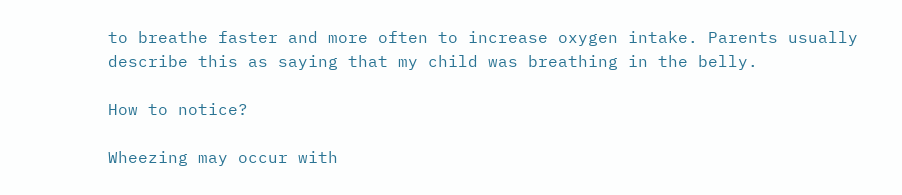to breathe faster and more often to increase oxygen intake. Parents usually describe this as saying that my child was breathing in the belly.

How to notice?

Wheezing may occur with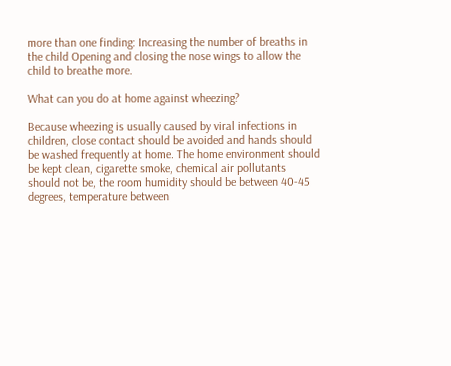more than one finding: Increasing the number of breaths in the child Opening and closing the nose wings to allow the child to breathe more.

What can you do at home against wheezing?

Because wheezing is usually caused by viral infections in children, close contact should be avoided and hands should be washed frequently at home. The home environment should be kept clean, cigarette smoke, chemical air pollutants should not be, the room humidity should be between 40-45 degrees, temperature between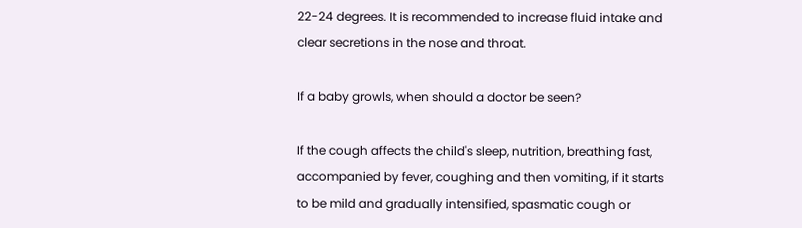22-24 degrees. It is recommended to increase fluid intake and clear secretions in the nose and throat.

If a baby growls, when should a doctor be seen?

If the cough affects the child's sleep, nutrition, breathing fast, accompanied by fever, coughing and then vomiting, if it starts to be mild and gradually intensified, spasmatic cough or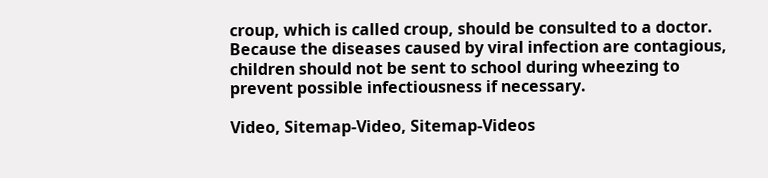croup, which is called croup, should be consulted to a doctor. Because the diseases caused by viral infection are contagious, children should not be sent to school during wheezing to prevent possible infectiousness if necessary.

Video, Sitemap-Video, Sitemap-Videos